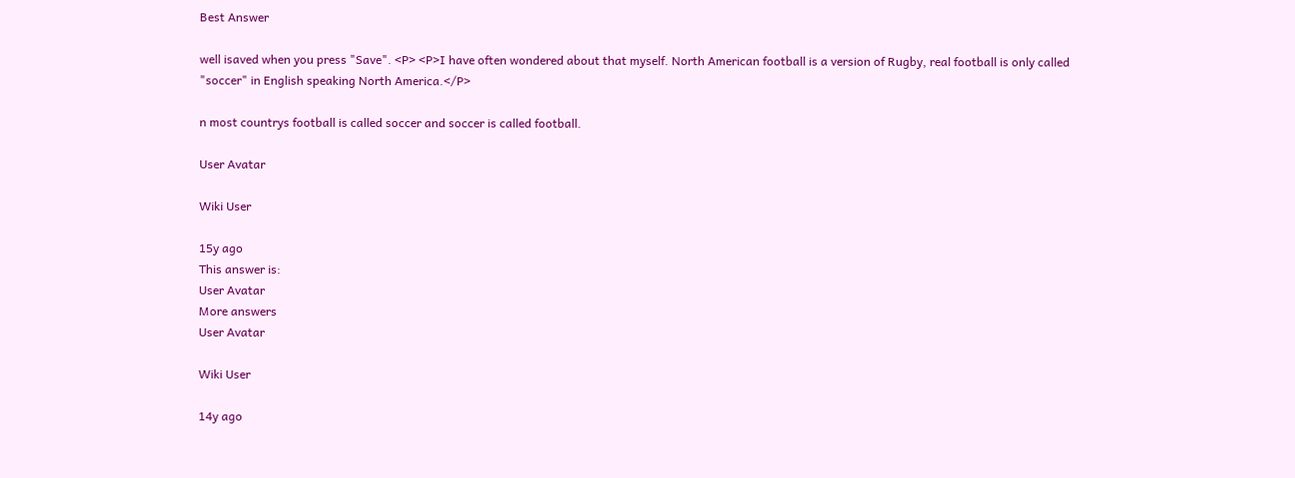Best Answer

well isaved when you press "Save". <P> <P>I have often wondered about that myself. North American football is a version of Rugby, real football is only called "soccer" in English speaking North America.</P>

n most countrys football is called soccer and soccer is called football.

User Avatar

Wiki User

15y ago
This answer is:
User Avatar
More answers
User Avatar

Wiki User

14y ago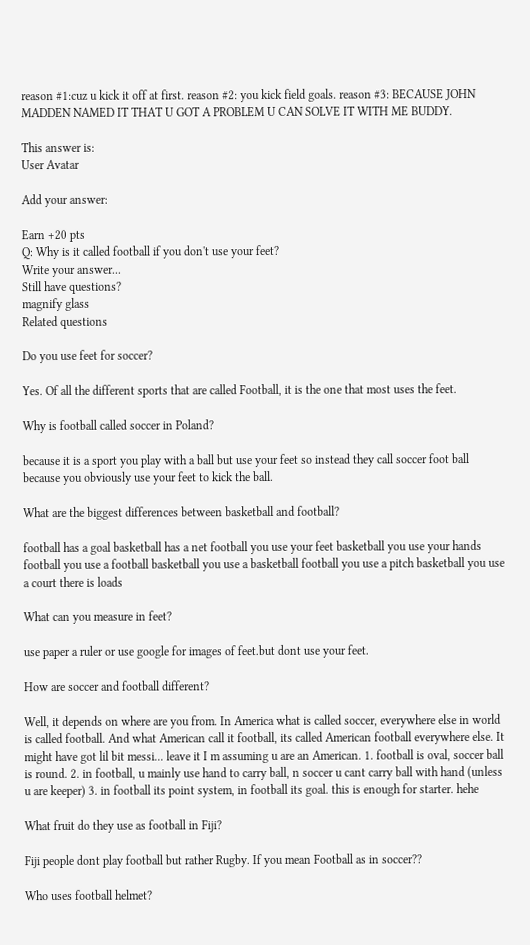reason #1:cuz u kick it off at first. reason #2: you kick field goals. reason #3: BECAUSE JOHN MADDEN NAMED IT THAT U GOT A PROBLEM U CAN SOLVE IT WITH ME BUDDY.

This answer is:
User Avatar

Add your answer:

Earn +20 pts
Q: Why is it called football if you don't use your feet?
Write your answer...
Still have questions?
magnify glass
Related questions

Do you use feet for soccer?

Yes. Of all the different sports that are called Football, it is the one that most uses the feet.

Why is football called soccer in Poland?

because it is a sport you play with a ball but use your feet so instead they call soccer foot ball because you obviously use your feet to kick the ball.

What are the biggest differences between basketball and football?

football has a goal basketball has a net football you use your feet basketball you use your hands football you use a football basketball you use a basketball football you use a pitch basketball you use a court there is loads

What can you measure in feet?

use paper a ruler or use google for images of feet.but dont use your feet.

How are soccer and football different?

Well, it depends on where are you from. In America what is called soccer, everywhere else in world is called football. And what American call it football, its called American football everywhere else. It might have got lil bit messi... leave it I m assuming u are an American. 1. football is oval, soccer ball is round. 2. in football, u mainly use hand to carry ball, n soccer u cant carry ball with hand (unless u are keeper) 3. in football its point system, in football its goal. this is enough for starter. hehe

What fruit do they use as football in Fiji?

Fiji people dont play football but rather Rugby. If you mean Football as in soccer??

Who uses football helmet?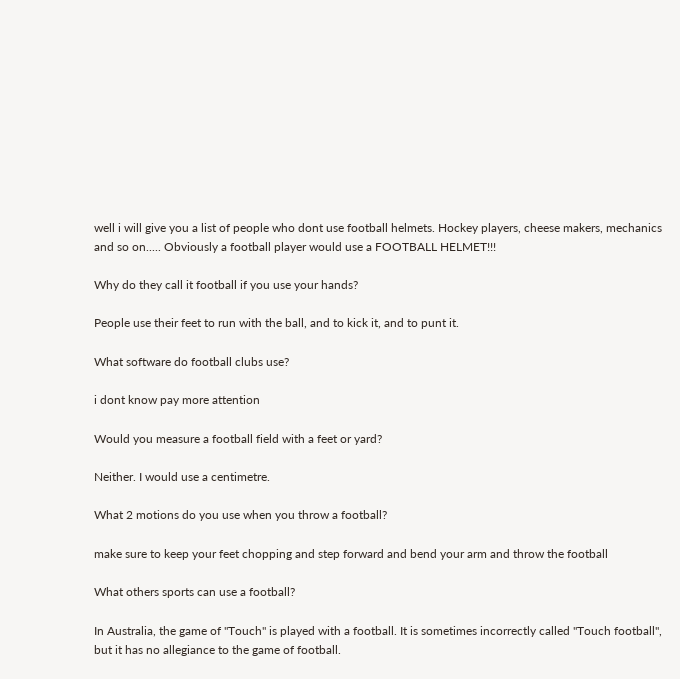well i will give you a list of people who dont use football helmets. Hockey players, cheese makers, mechanics and so on..... Obviously a football player would use a FOOTBALL HELMET!!!

Why do they call it football if you use your hands?

People use their feet to run with the ball, and to kick it, and to punt it.

What software do football clubs use?

i dont know pay more attention

Would you measure a football field with a feet or yard?

Neither. I would use a centimetre.

What 2 motions do you use when you throw a football?

make sure to keep your feet chopping and step forward and bend your arm and throw the football

What others sports can use a football?

In Australia, the game of "Touch" is played with a football. It is sometimes incorrectly called "Touch football", but it has no allegiance to the game of football.